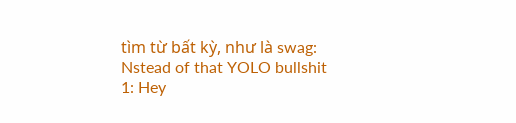tìm từ bất kỳ, như là swag:
Nstead of that YOLO bullshit
1: Hey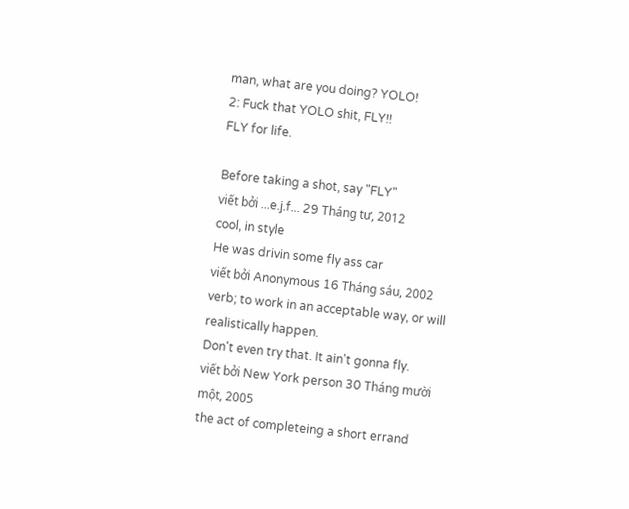man, what are you doing? YOLO!
2: Fuck that YOLO shit, FLY!!
FLY for life.

Before taking a shot, say "FLY"
viết bởi ...e.j.f... 29 Tháng tư, 2012
cool, in style
He was drivin some fly ass car
viết bởi Anonymous 16 Tháng sáu, 2002
verb; to work in an acceptable way, or will realistically happen.
Don't even try that. It ain't gonna fly.
viết bởi New York person 30 Tháng mười một, 2005
the act of completeing a short errand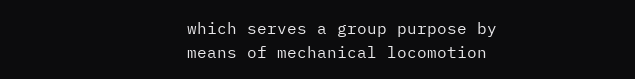which serves a group purpose by means of mechanical locomotion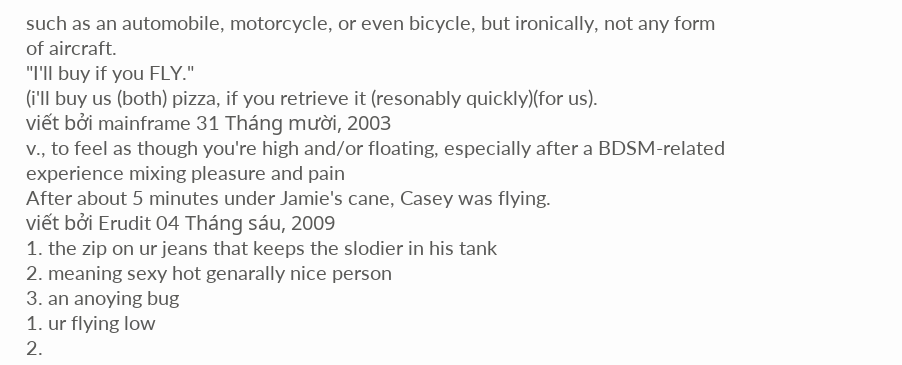such as an automobile, motorcycle, or even bicycle, but ironically, not any form of aircraft.
"I'll buy if you FLY."
(i'll buy us (both) pizza, if you retrieve it (resonably quickly)(for us).
viết bởi mainframe 31 Tháng mười, 2003
v., to feel as though you're high and/or floating, especially after a BDSM-related experience mixing pleasure and pain
After about 5 minutes under Jamie's cane, Casey was flying.
viết bởi Erudit 04 Tháng sáu, 2009
1. the zip on ur jeans that keeps the slodier in his tank
2. meaning sexy hot genarally nice person
3. an anoying bug
1. ur flying low
2.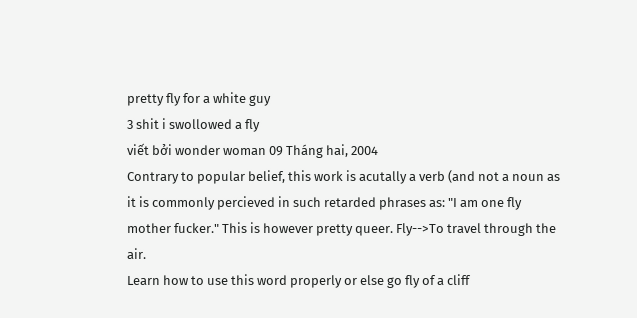pretty fly for a white guy
3 shit i swollowed a fly
viết bởi wonder woman 09 Tháng hai, 2004
Contrary to popular belief, this work is acutally a verb (and not a noun as it is commonly percieved in such retarded phrases as: "I am one fly mother fucker." This is however pretty queer. Fly-->To travel through the air.
Learn how to use this word properly or else go fly of a cliff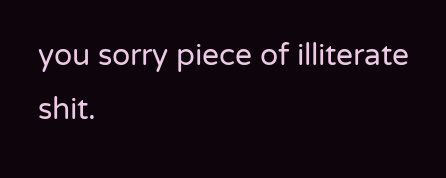you sorry piece of illiterate shit.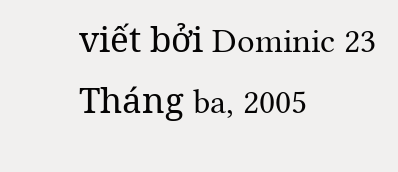viết bởi Dominic 23 Tháng ba, 2005